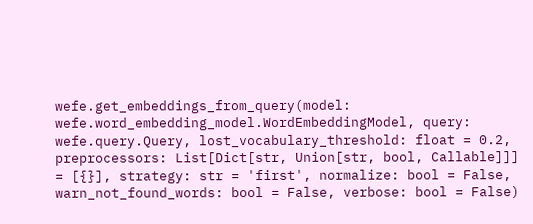wefe.get_embeddings_from_query(model: wefe.word_embedding_model.WordEmbeddingModel, query: wefe.query.Query, lost_vocabulary_threshold: float = 0.2, preprocessors: List[Dict[str, Union[str, bool, Callable]]] = [{}], strategy: str = 'first', normalize: bool = False, warn_not_found_words: bool = False, verbose: bool = False)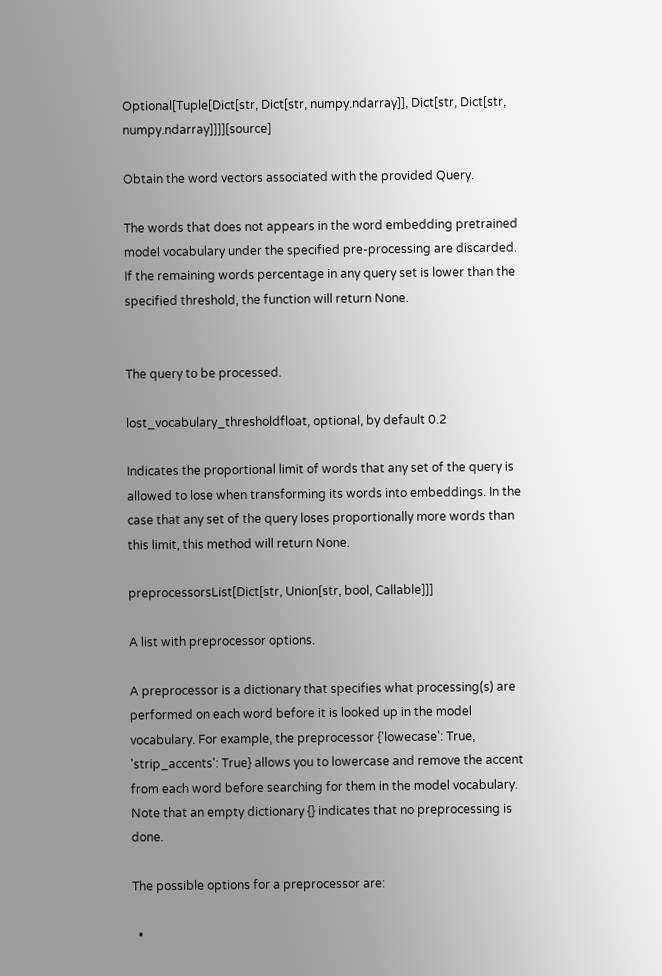Optional[Tuple[Dict[str, Dict[str, numpy.ndarray]], Dict[str, Dict[str, numpy.ndarray]]]][source]

Obtain the word vectors associated with the provided Query.

The words that does not appears in the word embedding pretrained model vocabulary under the specified pre-processing are discarded. If the remaining words percentage in any query set is lower than the specified threshold, the function will return None.


The query to be processed.

lost_vocabulary_thresholdfloat, optional, by default 0.2

Indicates the proportional limit of words that any set of the query is allowed to lose when transforming its words into embeddings. In the case that any set of the query loses proportionally more words than this limit, this method will return None.

preprocessorsList[Dict[str, Union[str, bool, Callable]]]

A list with preprocessor options.

A preprocessor is a dictionary that specifies what processing(s) are performed on each word before it is looked up in the model vocabulary. For example, the preprocessor {'lowecase': True, 'strip_accents': True} allows you to lowercase and remove the accent from each word before searching for them in the model vocabulary. Note that an empty dictionary {} indicates that no preprocessing is done.

The possible options for a preprocessor are:

  •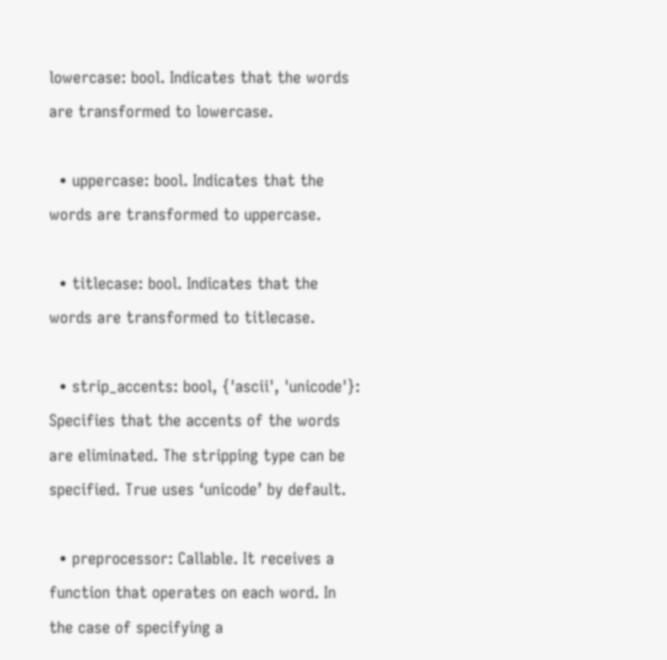lowercase: bool. Indicates that the words are transformed to lowercase.

  • uppercase: bool. Indicates that the words are transformed to uppercase.

  • titlecase: bool. Indicates that the words are transformed to titlecase.

  • strip_accents: bool, {'ascii', 'unicode'}: Specifies that the accents of the words are eliminated. The stripping type can be specified. True uses ‘unicode’ by default.

  • preprocessor: Callable. It receives a function that operates on each word. In the case of specifying a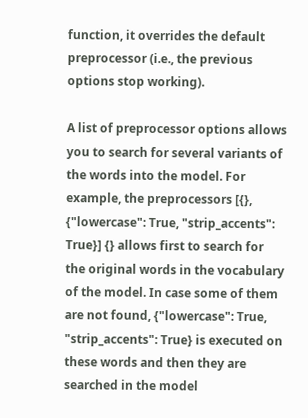function, it overrides the default preprocessor (i.e., the previous options stop working).

A list of preprocessor options allows you to search for several variants of the words into the model. For example, the preprocessors [{}, {"lowercase": True, "strip_accents": True}] {} allows first to search for the original words in the vocabulary of the model. In case some of them are not found, {"lowercase": True, "strip_accents": True} is executed on these words and then they are searched in the model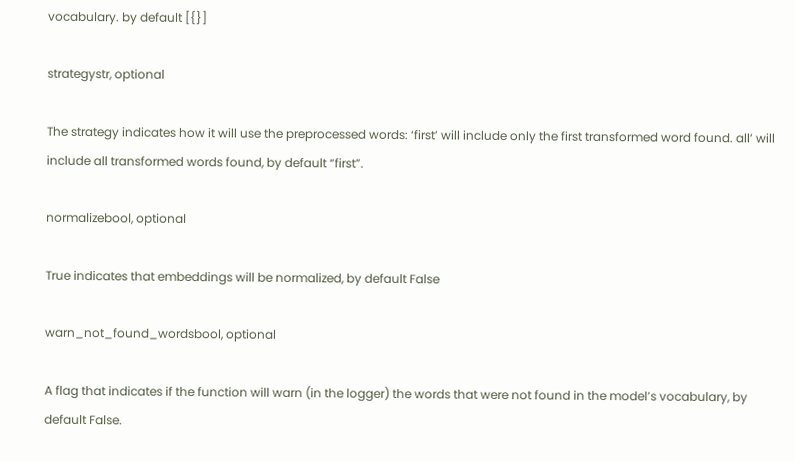vocabulary. by default [{}]

strategystr, optional

The strategy indicates how it will use the preprocessed words: ‘first’ will include only the first transformed word found. all’ will include all transformed words found, by default “first”.

normalizebool, optional

True indicates that embeddings will be normalized, by default False

warn_not_found_wordsbool, optional

A flag that indicates if the function will warn (in the logger) the words that were not found in the model’s vocabulary, by default False.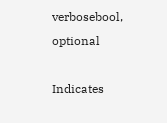verbosebool, optional

Indicates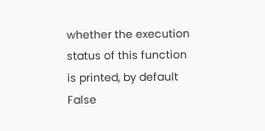whether the execution status of this function is printed, by default False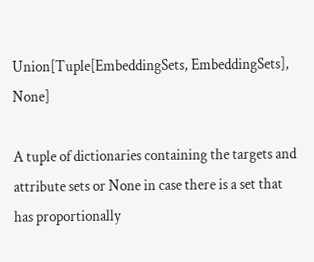Union[Tuple[EmbeddingSets, EmbeddingSets], None]

A tuple of dictionaries containing the targets and attribute sets or None in case there is a set that has proportionally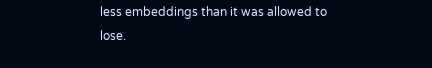less embeddings than it was allowed to lose.